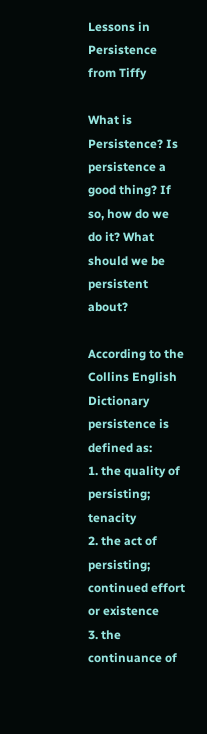Lessons in Persistence from Tiffy

What is Persistence? Is persistence a good thing? If so, how do we do it? What should we be persistent about?

According to the Collins English Dictionary persistence is defined as:
1. the quality of persisting; tenacity
2. the act of persisting; continued effort or existence
3. the continuance of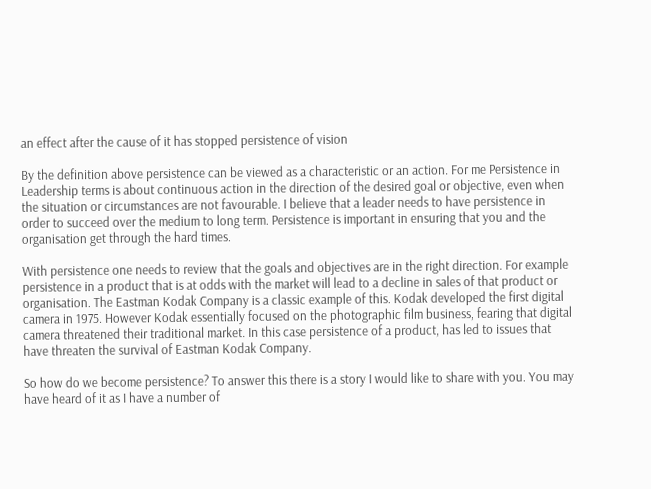an effect after the cause of it has stopped persistence of vision

By the definition above persistence can be viewed as a characteristic or an action. For me Persistence in Leadership terms is about continuous action in the direction of the desired goal or objective, even when the situation or circumstances are not favourable. I believe that a leader needs to have persistence in order to succeed over the medium to long term. Persistence is important in ensuring that you and the organisation get through the hard times.

With persistence one needs to review that the goals and objectives are in the right direction. For example persistence in a product that is at odds with the market will lead to a decline in sales of that product or organisation. The Eastman Kodak Company is a classic example of this. Kodak developed the first digital camera in 1975. However Kodak essentially focused on the photographic film business, fearing that digital camera threatened their traditional market. In this case persistence of a product, has led to issues that have threaten the survival of Eastman Kodak Company.

So how do we become persistence? To answer this there is a story I would like to share with you. You may have heard of it as I have a number of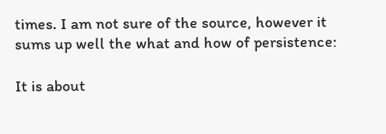times. I am not sure of the source, however it sums up well the what and how of persistence:

It is about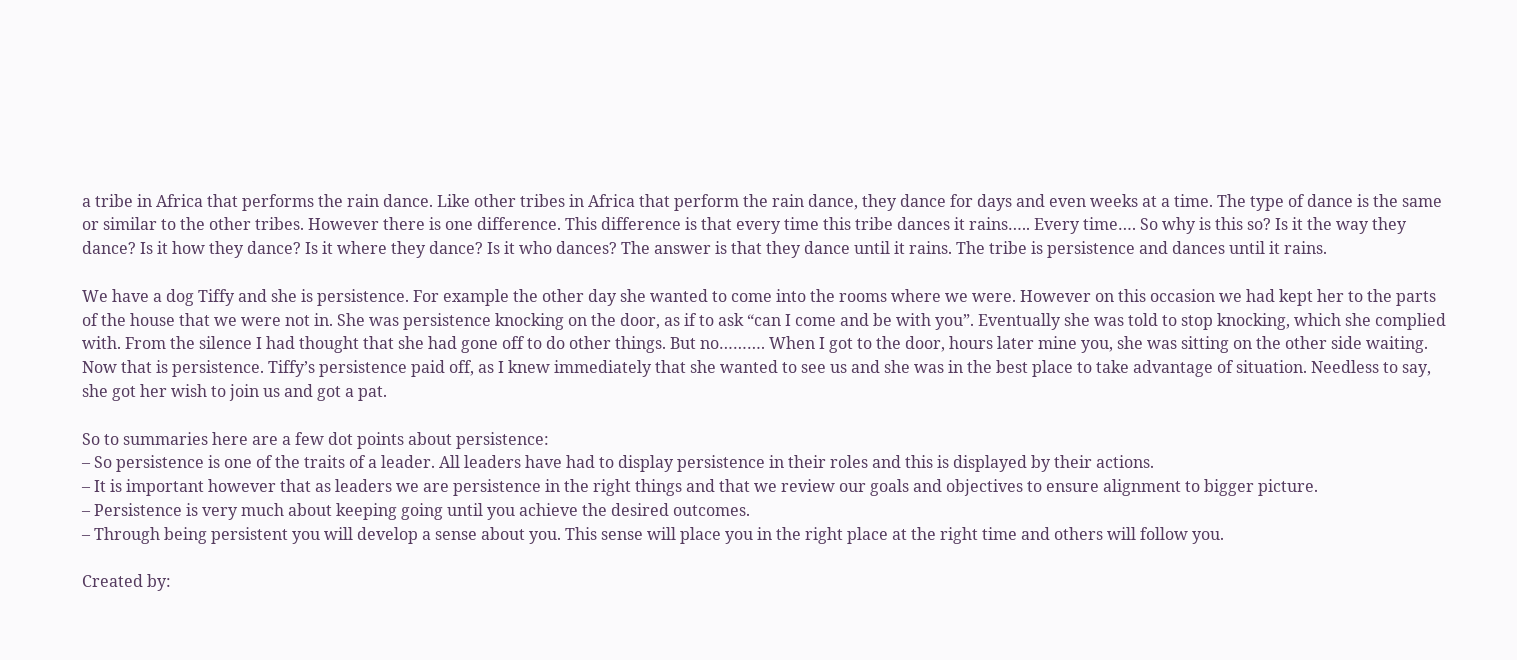a tribe in Africa that performs the rain dance. Like other tribes in Africa that perform the rain dance, they dance for days and even weeks at a time. The type of dance is the same or similar to the other tribes. However there is one difference. This difference is that every time this tribe dances it rains….. Every time…. So why is this so? Is it the way they dance? Is it how they dance? Is it where they dance? Is it who dances? The answer is that they dance until it rains. The tribe is persistence and dances until it rains.

We have a dog Tiffy and she is persistence. For example the other day she wanted to come into the rooms where we were. However on this occasion we had kept her to the parts of the house that we were not in. She was persistence knocking on the door, as if to ask “can I come and be with you”. Eventually she was told to stop knocking, which she complied with. From the silence I had thought that she had gone off to do other things. But no………. When I got to the door, hours later mine you, she was sitting on the other side waiting. Now that is persistence. Tiffy’s persistence paid off, as I knew immediately that she wanted to see us and she was in the best place to take advantage of situation. Needless to say, she got her wish to join us and got a pat.

So to summaries here are a few dot points about persistence:
– So persistence is one of the traits of a leader. All leaders have had to display persistence in their roles and this is displayed by their actions.
– It is important however that as leaders we are persistence in the right things and that we review our goals and objectives to ensure alignment to bigger picture.
– Persistence is very much about keeping going until you achieve the desired outcomes.
– Through being persistent you will develop a sense about you. This sense will place you in the right place at the right time and others will follow you.

Created by: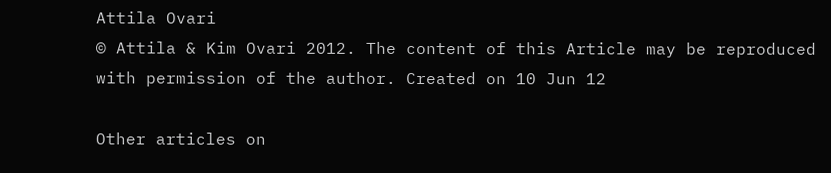Attila Ovari
© Attila & Kim Ovari 2012. The content of this Article may be reproduced with permission of the author. Created on 10 Jun 12

Other articles on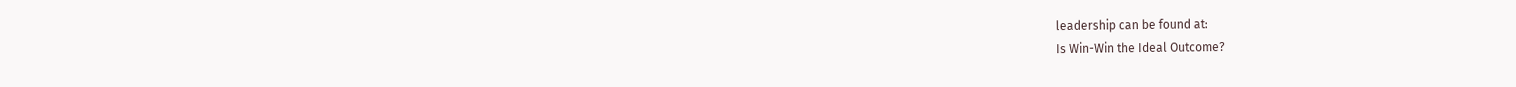leadership can be found at:
Is Win-Win the Ideal Outcome?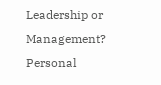Leadership or Management?
Personal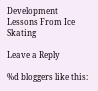Development Lessons From Ice Skating

Leave a Reply

%d bloggers like this: